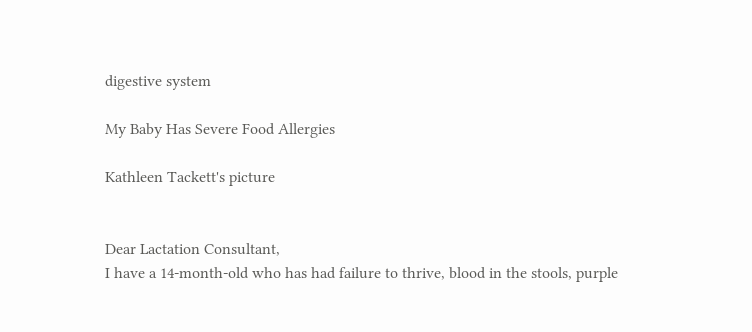digestive system

My Baby Has Severe Food Allergies

Kathleen Tackett's picture


Dear Lactation Consultant,
I have a 14-month-old who has had failure to thrive, blood in the stools, purple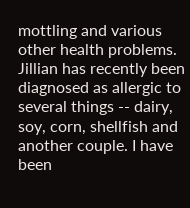mottling and various other health problems. Jillian has recently been diagnosed as allergic to several things -- dairy, soy, corn, shellfish and another couple. I have been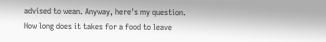advised to wean. Anyway, here's my question. How long does it takes for a food to leave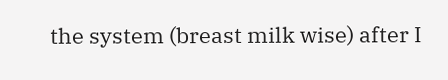the system (breast milk wise) after I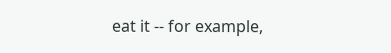eat it -- for example,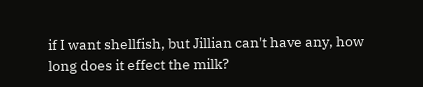if I want shellfish, but Jillian can't have any, how long does it effect the milk?